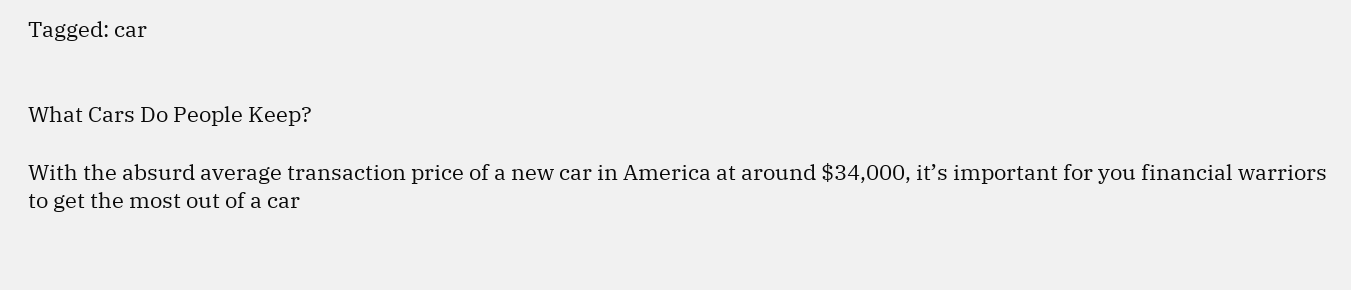Tagged: car


What Cars Do People Keep?

With the absurd average transaction price of a new car in America at around $34,000, it’s important for you financial warriors to get the most out of a car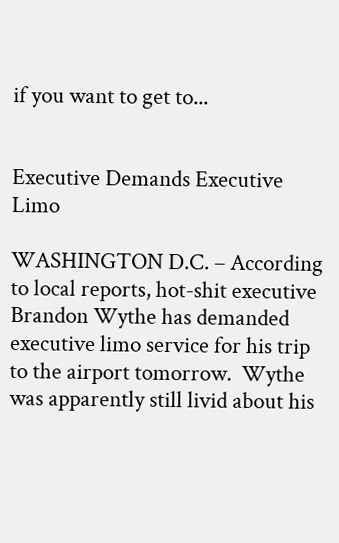if you want to get to...


Executive Demands Executive Limo

WASHINGTON D.C. – According to local reports, hot-shit executive Brandon Wythe has demanded executive limo service for his trip to the airport tomorrow.  Wythe was apparently still livid about his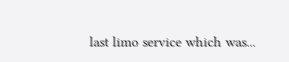last limo service which was...